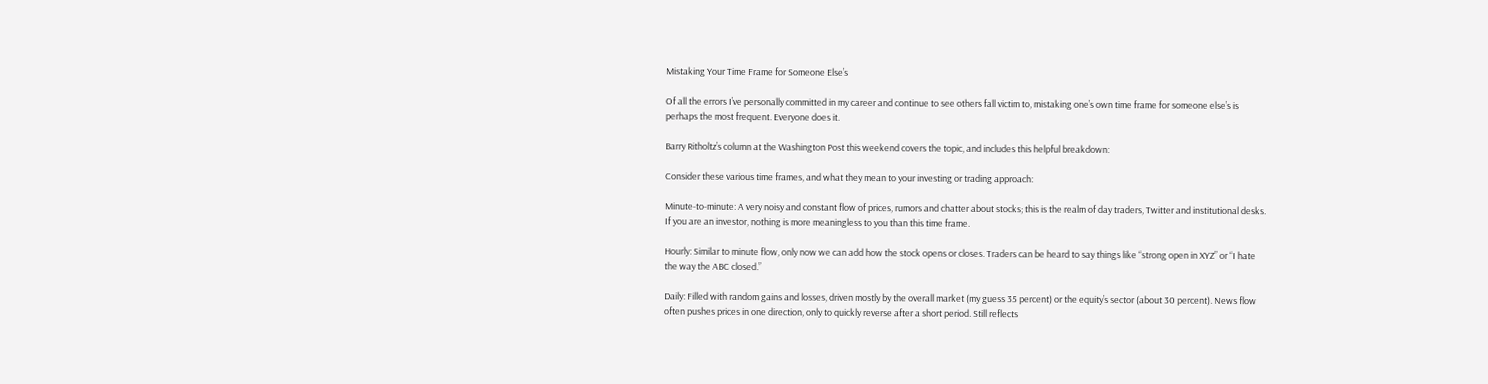Mistaking Your Time Frame for Someone Else’s

Of all the errors I’ve personally committed in my career and continue to see others fall victim to, mistaking one’s own time frame for someone else’s is perhaps the most frequent. Everyone does it.

Barry Ritholtz’s column at the Washington Post this weekend covers the topic, and includes this helpful breakdown:

Consider these various time frames, and what they mean to your investing or trading approach:

Minute-to-minute: A very noisy and constant flow of prices, rumors and chatter about stocks; this is the realm of day traders, Twitter and institutional desks. If you are an investor, nothing is more meaningless to you than this time frame.

Hourly: Similar to minute flow, only now we can add how the stock opens or closes. Traders can be heard to say things like “strong open in XYZ” or “I hate the way the ABC closed.”

Daily: Filled with random gains and losses, driven mostly by the overall market (my guess 35 percent) or the equity’s sector (about 30 percent). News flow often pushes prices in one direction, only to quickly reverse after a short period. Still reflects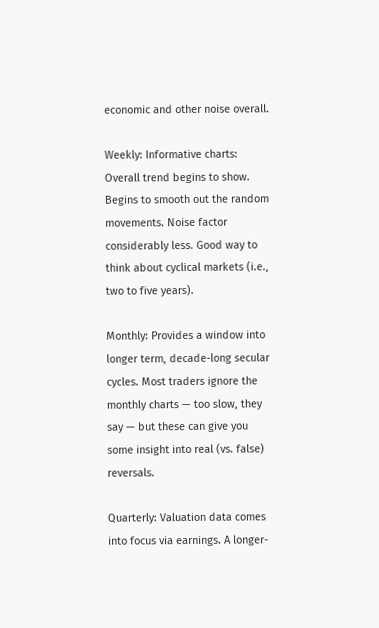economic and other noise overall.

Weekly: Informative charts: Overall trend begins to show. Begins to smooth out the random movements. Noise factor considerably less. Good way to think about cyclical markets (i.e., two to five years).

Monthly: Provides a window into longer term, decade-long secular cycles. Most traders ignore the monthly charts — too slow, they say — but these can give you some insight into real (vs. false) reversals.

Quarterly: Valuation data comes into focus via earnings. A longer-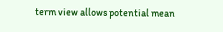term view allows potential mean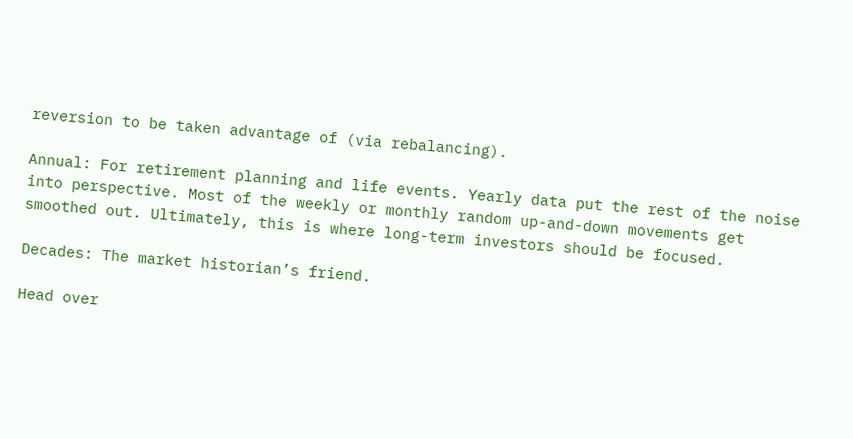reversion to be taken advantage of (via rebalancing).

Annual: For retirement planning and life events. Yearly data put the rest of the noise into perspective. Most of the weekly or monthly random up-and-down movements get smoothed out. Ultimately, this is where long-term investors should be focused.

Decades: The market historian’s friend.

Head over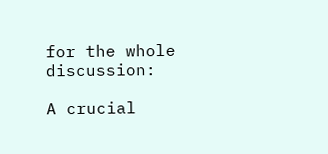for the whole discussion:

A crucial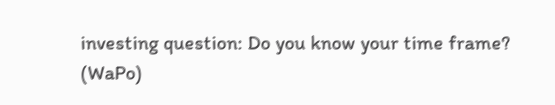investing question: Do you know your time frame? (WaPo)